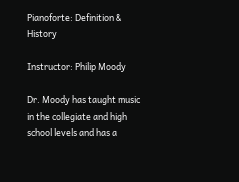Pianoforte: Definition & History

Instructor: Philip Moody

Dr. Moody has taught music in the collegiate and high school levels and has a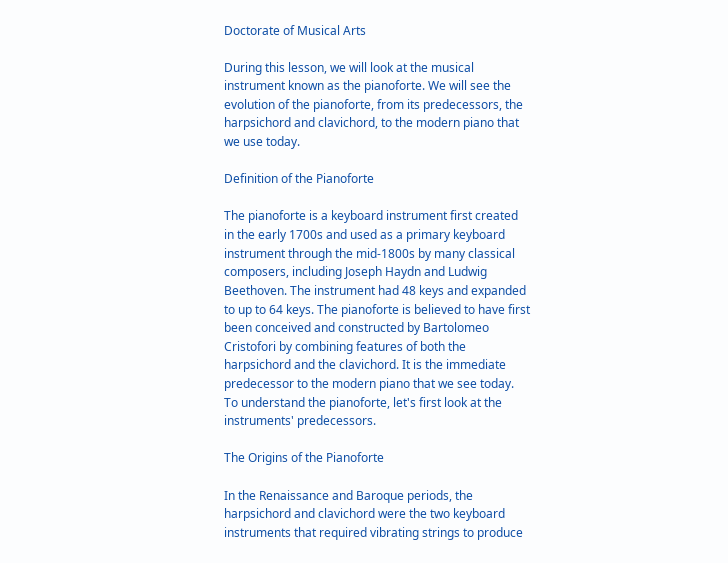Doctorate of Musical Arts

During this lesson, we will look at the musical instrument known as the pianoforte. We will see the evolution of the pianoforte, from its predecessors, the harpsichord and clavichord, to the modern piano that we use today.

Definition of the Pianoforte

The pianoforte is a keyboard instrument first created in the early 1700s and used as a primary keyboard instrument through the mid-1800s by many classical composers, including Joseph Haydn and Ludwig Beethoven. The instrument had 48 keys and expanded to up to 64 keys. The pianoforte is believed to have first been conceived and constructed by Bartolomeo Cristofori by combining features of both the harpsichord and the clavichord. It is the immediate predecessor to the modern piano that we see today. To understand the pianoforte, let's first look at the instruments' predecessors.

The Origins of the Pianoforte

In the Renaissance and Baroque periods, the harpsichord and clavichord were the two keyboard instruments that required vibrating strings to produce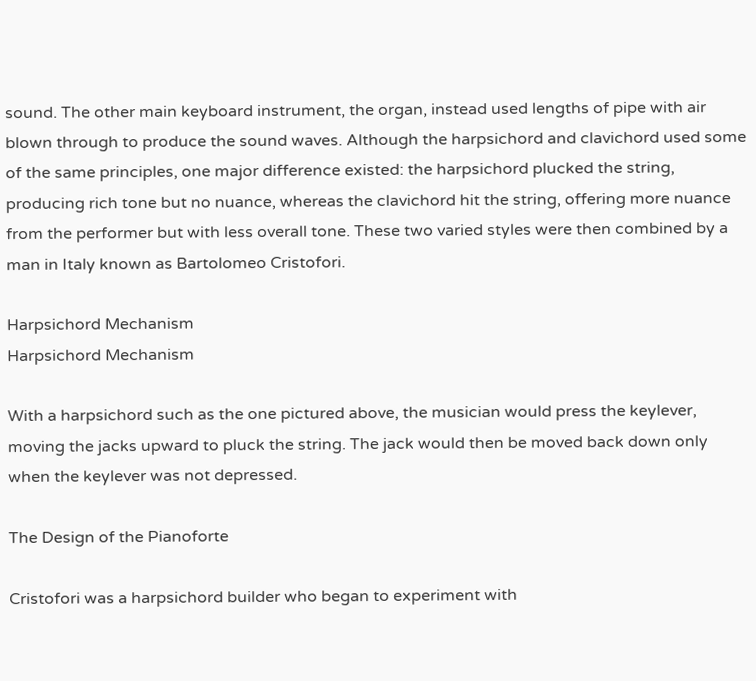sound. The other main keyboard instrument, the organ, instead used lengths of pipe with air blown through to produce the sound waves. Although the harpsichord and clavichord used some of the same principles, one major difference existed: the harpsichord plucked the string, producing rich tone but no nuance, whereas the clavichord hit the string, offering more nuance from the performer but with less overall tone. These two varied styles were then combined by a man in Italy known as Bartolomeo Cristofori.

Harpsichord Mechanism
Harpsichord Mechanism

With a harpsichord such as the one pictured above, the musician would press the keylever, moving the jacks upward to pluck the string. The jack would then be moved back down only when the keylever was not depressed.

The Design of the Pianoforte

Cristofori was a harpsichord builder who began to experiment with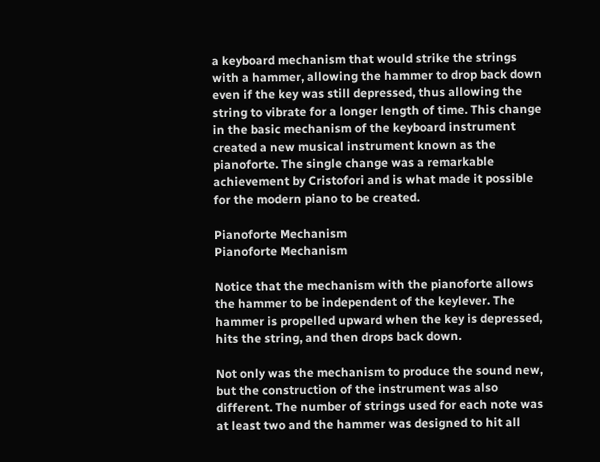a keyboard mechanism that would strike the strings with a hammer, allowing the hammer to drop back down even if the key was still depressed, thus allowing the string to vibrate for a longer length of time. This change in the basic mechanism of the keyboard instrument created a new musical instrument known as the pianoforte. The single change was a remarkable achievement by Cristofori and is what made it possible for the modern piano to be created.

Pianoforte Mechanism
Pianoforte Mechanism

Notice that the mechanism with the pianoforte allows the hammer to be independent of the keylever. The hammer is propelled upward when the key is depressed, hits the string, and then drops back down.

Not only was the mechanism to produce the sound new, but the construction of the instrument was also different. The number of strings used for each note was at least two and the hammer was designed to hit all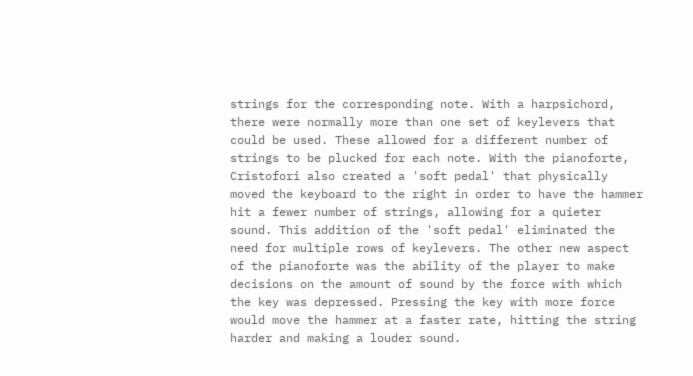strings for the corresponding note. With a harpsichord, there were normally more than one set of keylevers that could be used. These allowed for a different number of strings to be plucked for each note. With the pianoforte, Cristofori also created a 'soft pedal' that physically moved the keyboard to the right in order to have the hammer hit a fewer number of strings, allowing for a quieter sound. This addition of the 'soft pedal' eliminated the need for multiple rows of keylevers. The other new aspect of the pianoforte was the ability of the player to make decisions on the amount of sound by the force with which the key was depressed. Pressing the key with more force would move the hammer at a faster rate, hitting the string harder and making a louder sound.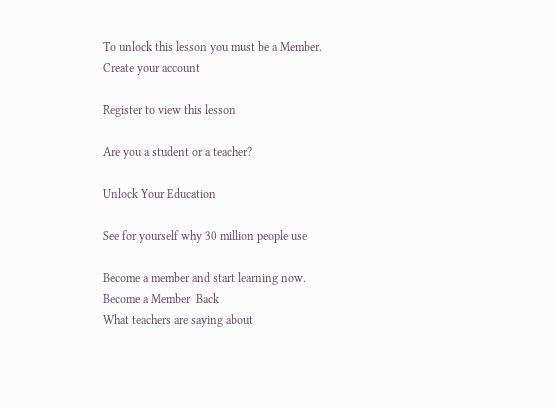To unlock this lesson you must be a Member.
Create your account

Register to view this lesson

Are you a student or a teacher?

Unlock Your Education

See for yourself why 30 million people use

Become a member and start learning now.
Become a Member  Back
What teachers are saying about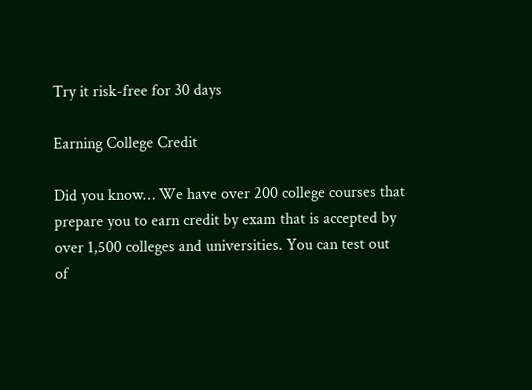Try it risk-free for 30 days

Earning College Credit

Did you know… We have over 200 college courses that prepare you to earn credit by exam that is accepted by over 1,500 colleges and universities. You can test out of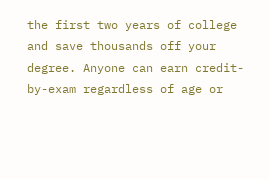the first two years of college and save thousands off your degree. Anyone can earn credit-by-exam regardless of age or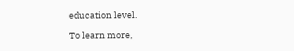education level.

To learn more,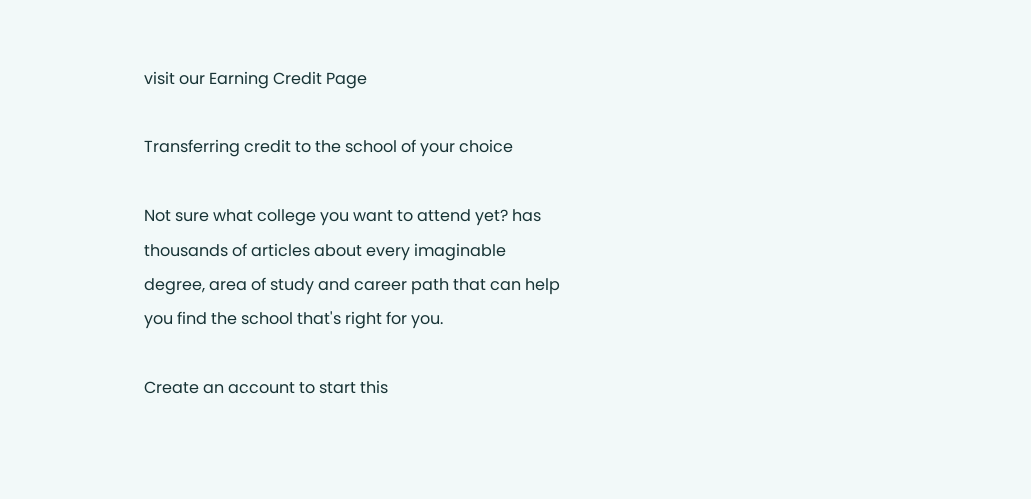visit our Earning Credit Page

Transferring credit to the school of your choice

Not sure what college you want to attend yet? has thousands of articles about every imaginable degree, area of study and career path that can help you find the school that's right for you.

Create an account to start this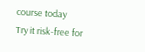course today
Try it risk-free for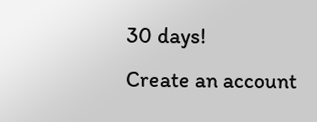30 days!
Create an account